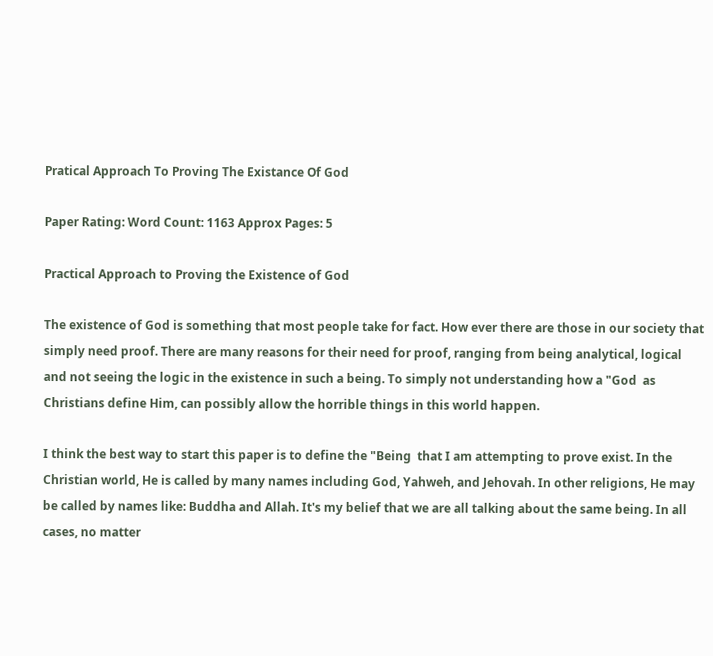Pratical Approach To Proving The Existance Of God

Paper Rating: Word Count: 1163 Approx Pages: 5

Practical Approach to Proving the Existence of God

The existence of God is something that most people take for fact. How ever there are those in our society that simply need proof. There are many reasons for their need for proof, ranging from being analytical, logical and not seeing the logic in the existence in such a being. To simply not understanding how a "God  as Christians define Him, can possibly allow the horrible things in this world happen.

I think the best way to start this paper is to define the "Being  that I am attempting to prove exist. In the Christian world, He is called by many names including God, Yahweh, and Jehovah. In other religions, He may be called by names like: Buddha and Allah. It's my belief that we are all talking about the same being. In all cases, no matter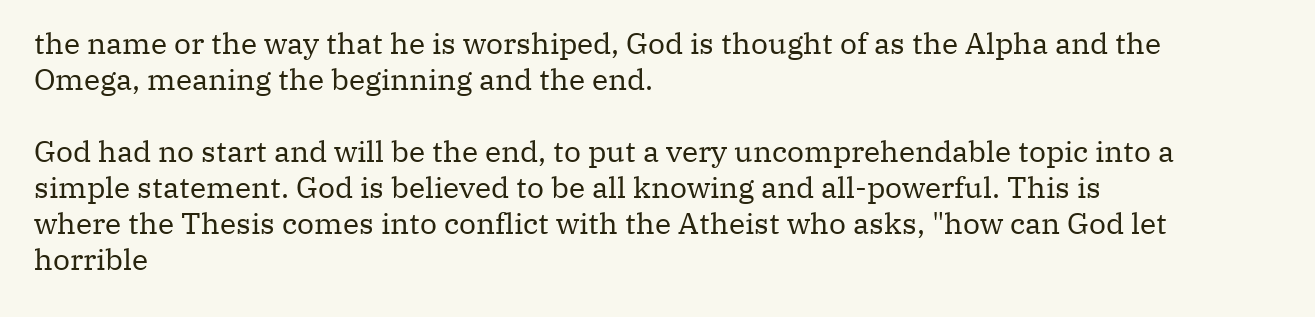the name or the way that he is worshiped, God is thought of as the Alpha and the Omega, meaning the beginning and the end.

God had no start and will be the end, to put a very uncomprehendable topic into a simple statement. God is believed to be all knowing and all-powerful. This is where the Thesis comes into conflict with the Atheist who asks, "how can God let horrible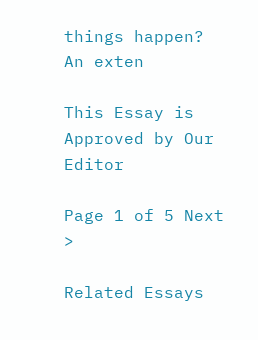things happen?  An exten

This Essay is Approved by Our Editor

Page 1 of 5 Next >

Related Essays